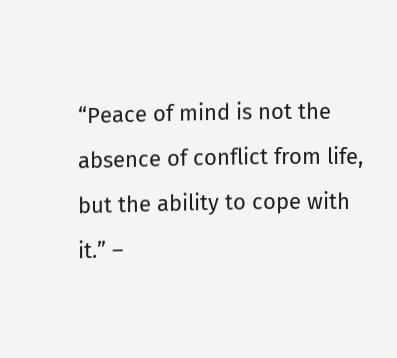“Peace of mind is not the absence of conflict from life, but the ability to cope with it.” –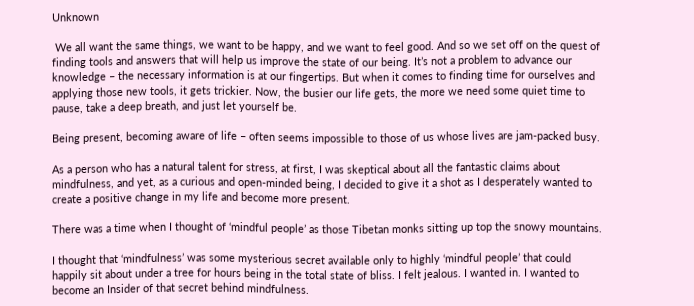Unknown

 We all want the same things, we want to be happy, and we want to feel good. And so we set off on the quest of finding tools and answers that will help us improve the state of our being. It’s not a problem to advance our knowledge – the necessary information is at our fingertips. But when it comes to finding time for ourselves and applying those new tools, it gets trickier. Now, the busier our life gets, the more we need some quiet time to pause, take a deep breath, and just let yourself be.

Being present, becoming aware of life – often seems impossible to those of us whose lives are jam-packed busy.

As a person who has a natural talent for stress, at first, I was skeptical about all the fantastic claims about mindfulness, and yet, as a curious and open-minded being, I decided to give it a shot as I desperately wanted to create a positive change in my life and become more present.

There was a time when I thought of ‘mindful people’ as those Tibetan monks sitting up top the snowy mountains.

I thought that ‘mindfulness’ was some mysterious secret available only to highly ‘mindful people’ that could happily sit about under a tree for hours being in the total state of bliss. I felt jealous. I wanted in. I wanted to become an Insider of that secret behind mindfulness.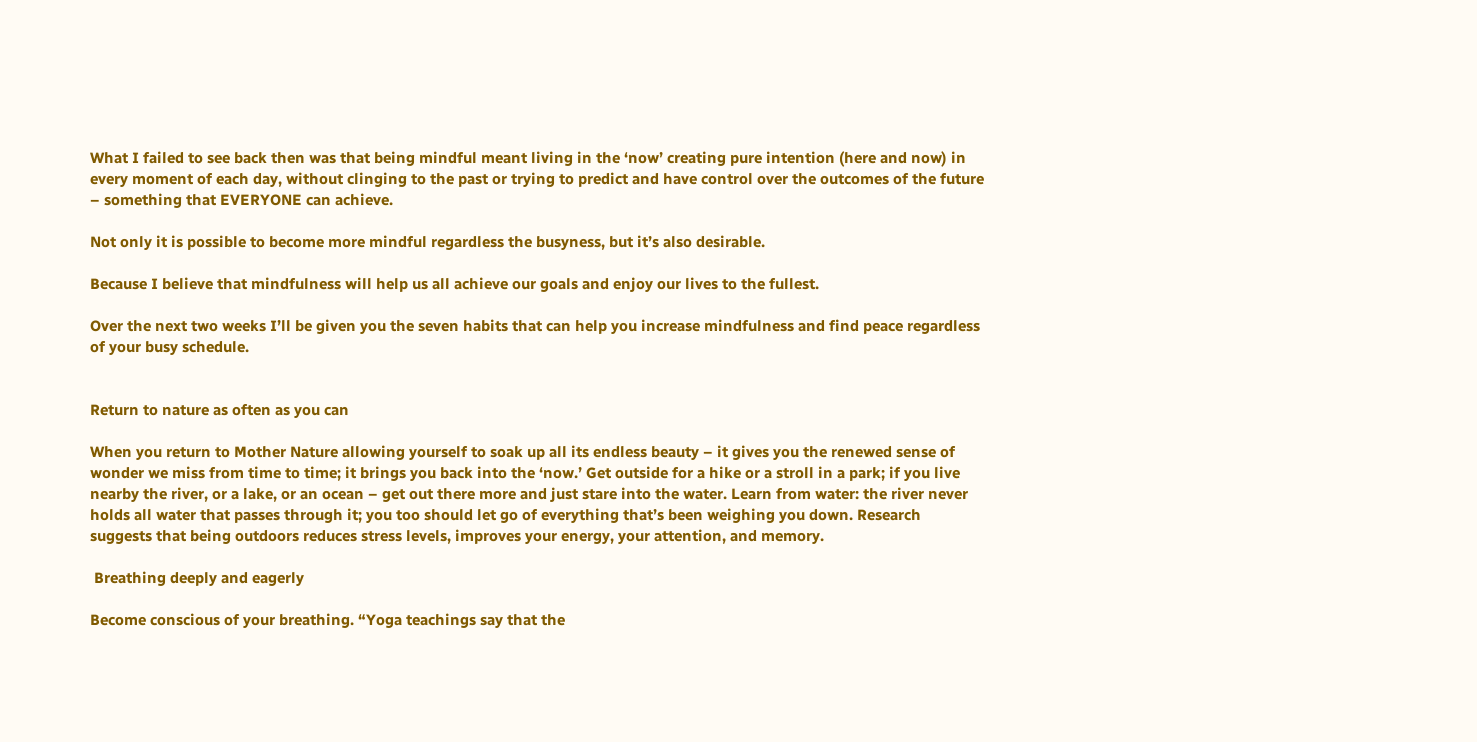What I failed to see back then was that being mindful meant living in the ‘now’ creating pure intention (here and now) in every moment of each day, without clinging to the past or trying to predict and have control over the outcomes of the future – something that EVERYONE can achieve.

Not only it is possible to become more mindful regardless the busyness, but it’s also desirable.

Because I believe that mindfulness will help us all achieve our goals and enjoy our lives to the fullest.

Over the next two weeks I’ll be given you the seven habits that can help you increase mindfulness and find peace regardless of your busy schedule.


Return to nature as often as you can

When you return to Mother Nature allowing yourself to soak up all its endless beauty – it gives you the renewed sense of wonder we miss from time to time; it brings you back into the ‘now.’ Get outside for a hike or a stroll in a park; if you live nearby the river, or a lake, or an ocean – get out there more and just stare into the water. Learn from water: the river never holds all water that passes through it; you too should let go of everything that’s been weighing you down. Research suggests that being outdoors reduces stress levels, improves your energy, your attention, and memory.

 Breathing deeply and eagerly

Become conscious of your breathing. “Yoga teachings say that the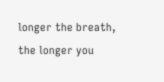longer the breath, the longer you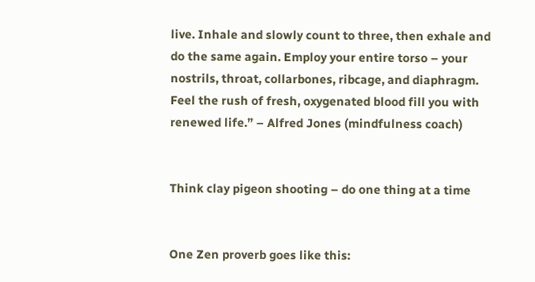live. Inhale and slowly count to three, then exhale and do the same again. Employ your entire torso – your nostrils, throat, collarbones, ribcage, and diaphragm. Feel the rush of fresh, oxygenated blood fill you with renewed life.” – Alfred Jones (mindfulness coach)


Think clay pigeon shooting – do one thing at a time


One Zen proverb goes like this: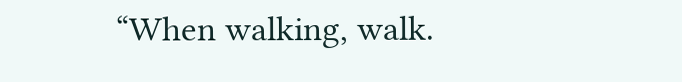“When walking, walk.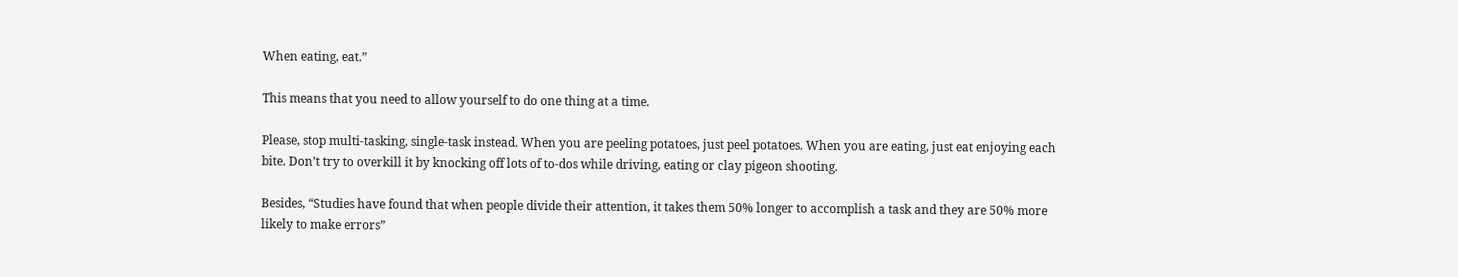When eating, eat.”

This means that you need to allow yourself to do one thing at a time.

Please, stop multi-tasking, single-task instead. When you are peeling potatoes, just peel potatoes. When you are eating, just eat enjoying each bite. Don’t try to overkill it by knocking off lots of to-dos while driving, eating or clay pigeon shooting.

Besides, “Studies have found that when people divide their attention, it takes them 50% longer to accomplish a task and they are 50% more likely to make errors”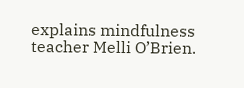explains mindfulness teacher Melli O’Brien.